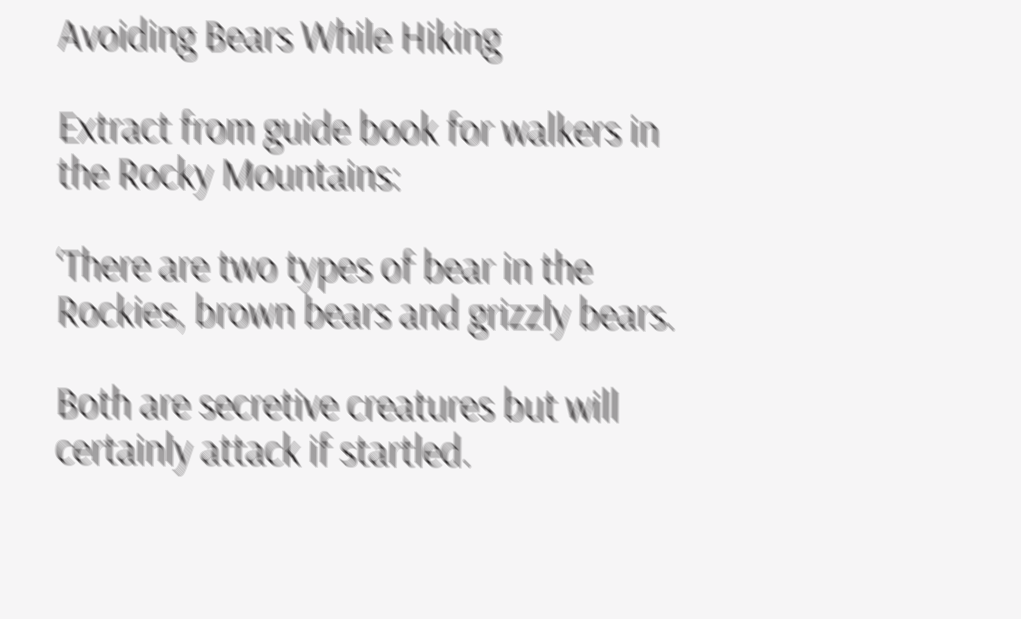Avoiding Bears While Hiking

Extract from guide book for walkers in the Rocky Mountains:

‘There are two types of bear in the Rockies, brown bears and grizzly bears.

Both are secretive creatures but will certainly attack if startled.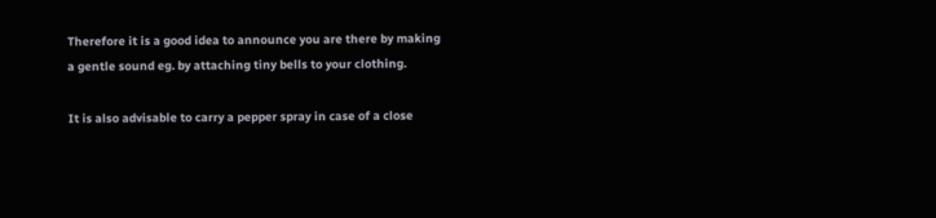Therefore it is a good idea to announce you are there by making a gentle sound eg. by attaching tiny bells to your clothing.

It is also advisable to carry a pepper spray in case of a close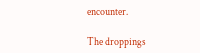encounter.

The droppings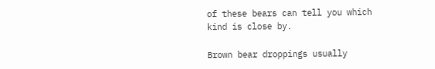of these bears can tell you which kind is close by.

Brown bear droppings usually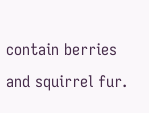contain berries and squirrel fur.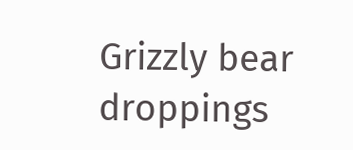Grizzly bear droppings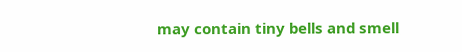may contain tiny bells and smell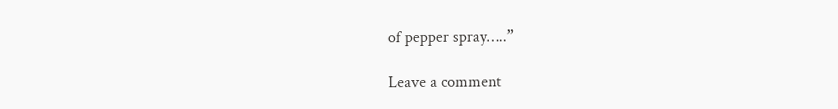of pepper spray…..”

Leave a comment